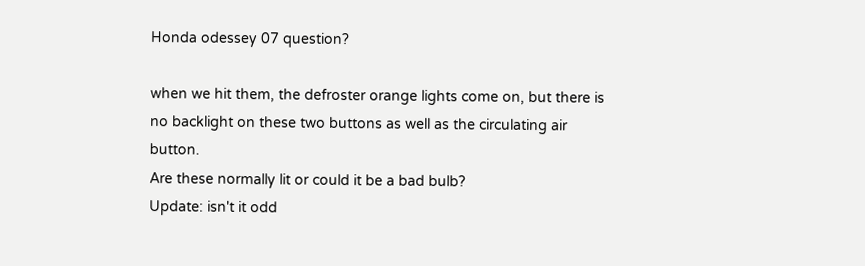Honda odessey 07 question?

when we hit them, the defroster orange lights come on, but there is no backlight on these two buttons as well as the circulating air button.
Are these normally lit or could it be a bad bulb?
Update: isn't it odd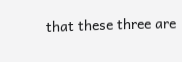that these three are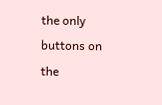the only buttons on the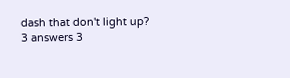dash that don't light up?
3 answers 3